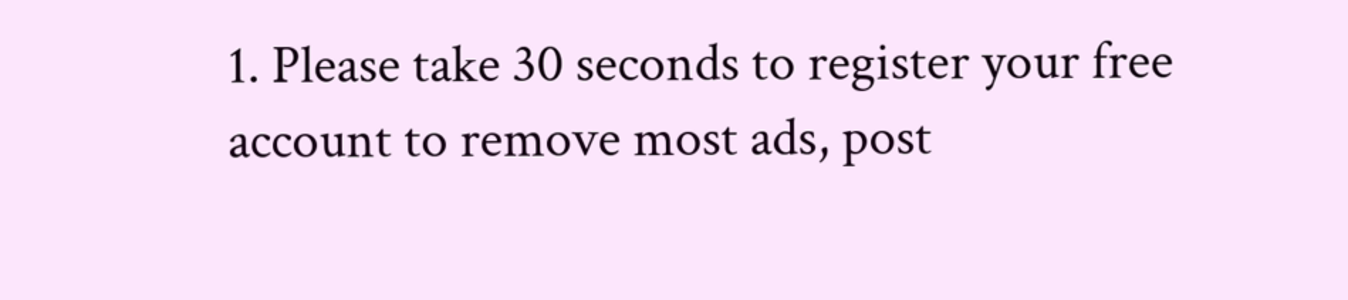1. Please take 30 seconds to register your free account to remove most ads, post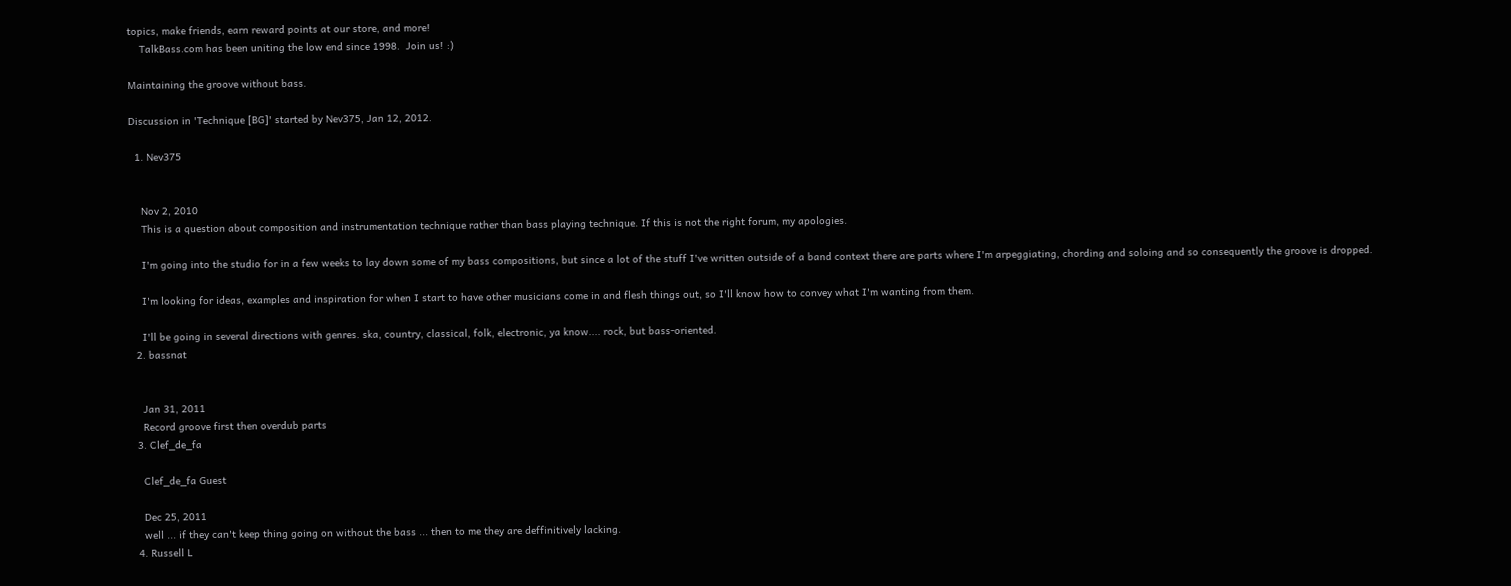topics, make friends, earn reward points at our store, and more!
    TalkBass.com has been uniting the low end since 1998.  Join us! :)

Maintaining the groove without bass.

Discussion in 'Technique [BG]' started by Nev375, Jan 12, 2012.

  1. Nev375


    Nov 2, 2010
    This is a question about composition and instrumentation technique rather than bass playing technique. If this is not the right forum, my apologies.

    I'm going into the studio for in a few weeks to lay down some of my bass compositions, but since a lot of the stuff I've written outside of a band context there are parts where I'm arpeggiating, chording and soloing and so consequently the groove is dropped.

    I'm looking for ideas, examples and inspiration for when I start to have other musicians come in and flesh things out, so I'll know how to convey what I'm wanting from them.

    I'll be going in several directions with genres. ska, country, classical, folk, electronic, ya know.... rock, but bass-oriented.
  2. bassnat


    Jan 31, 2011
    Record groove first then overdub parts
  3. Clef_de_fa

    Clef_de_fa Guest

    Dec 25, 2011
    well ... if they can't keep thing going on without the bass ... then to me they are deffinitively lacking.
  4. Russell L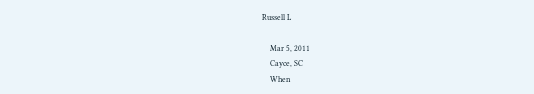Russell L

    Mar 5, 2011
    Cayce, SC
    When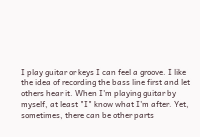I play guitar or keys I can feel a groove. I like the idea of recording the bass line first and let others hear it. When I'm playing guitar by myself, at least "I" know what I'm after. Yet, sometimes, there can be other parts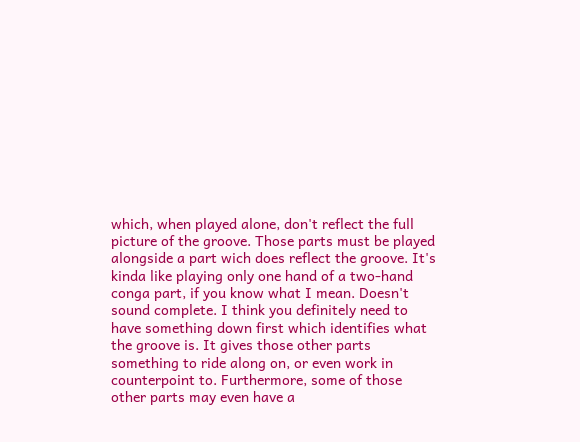which, when played alone, don't reflect the full picture of the groove. Those parts must be played alongside a part wich does reflect the groove. It's kinda like playing only one hand of a two-hand conga part, if you know what I mean. Doesn't sound complete. I think you definitely need to have something down first which identifies what the groove is. It gives those other parts something to ride along on, or even work in counterpoint to. Furthermore, some of those other parts may even have a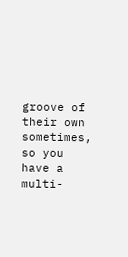groove of their own sometimes, so you have a multi-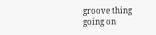groove thing going on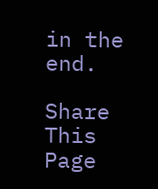in the end.

Share This Page